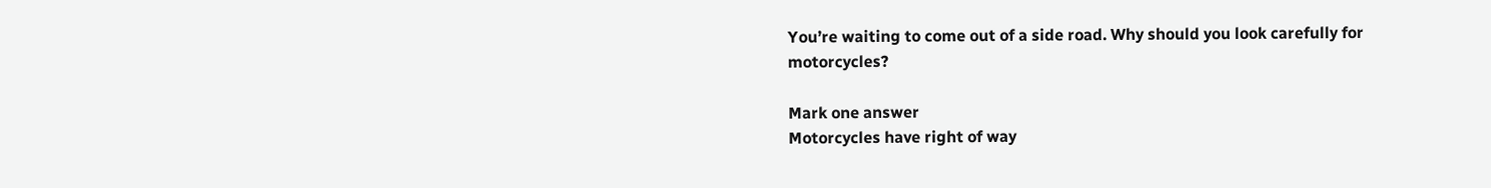You’re waiting to come out of a side road. Why should you look carefully for motorcycles?

Mark one answer
Motorcycles have right of way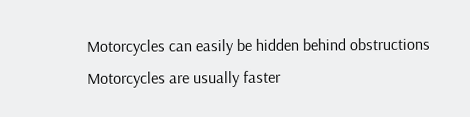Motorcycles can easily be hidden behind obstructions
Motorcycles are usually faster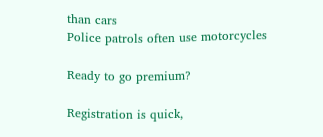than cars
Police patrols often use motorcycles

Ready to go premium?

Registration is quick,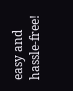easy and hassle-free!